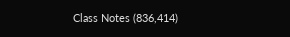Class Notes (836,414)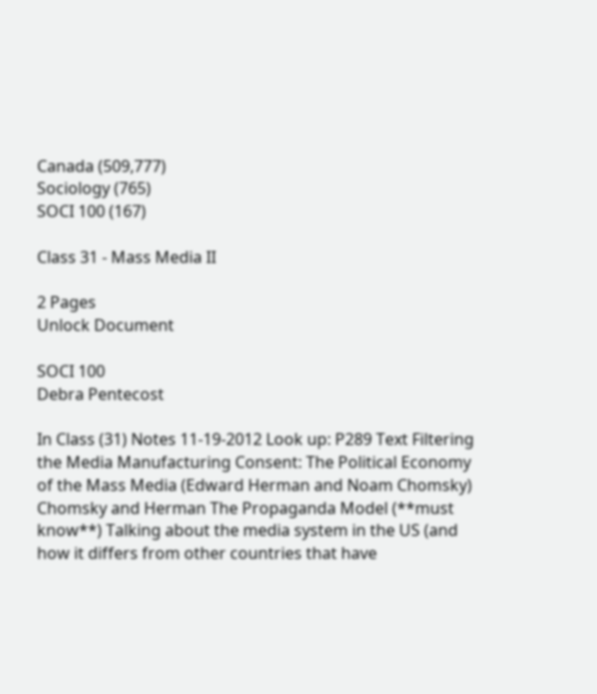Canada (509,777)
Sociology (765)
SOCI 100 (167)

Class 31 - Mass Media II

2 Pages
Unlock Document

SOCI 100
Debra Pentecost

In Class (31) Notes 11-19-2012 Look up: P289 Text Filtering the Media Manufacturing Consent: The Political Economy of the Mass Media (Edward Herman and Noam Chomsky) Chomsky and Herman The Propaganda Model (**must know**) Talking about the media system in the US (and how it differs from other countries that have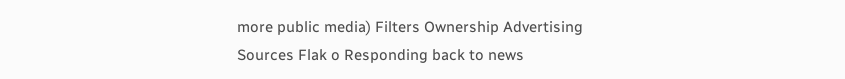more public media) Filters Ownership Advertising Sources Flak o Responding back to news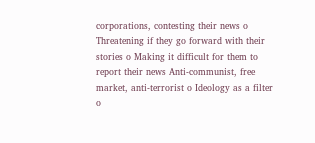corporations, contesting their news o Threatening if they go forward with their stories o Making it difficult for them to report their news Anti-communist, free market, anti-terrorist o Ideology as a filter o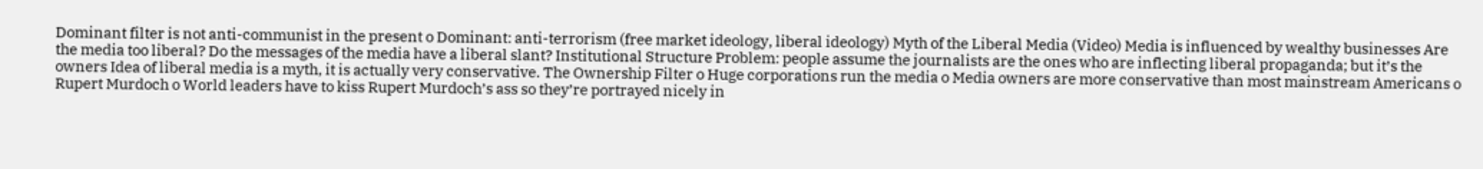Dominant filter is not anti-communist in the present o Dominant: anti-terrorism (free market ideology, liberal ideology) Myth of the Liberal Media (Video) Media is influenced by wealthy businesses Are the media too liberal? Do the messages of the media have a liberal slant? Institutional Structure Problem: people assume the journalists are the ones who are inflecting liberal propaganda; but it’s the owners Idea of liberal media is a myth, it is actually very conservative. The Ownership Filter o Huge corporations run the media o Media owners are more conservative than most mainstream Americans o Rupert Murdoch o World leaders have to kiss Rupert Murdoch’s ass so they’re portrayed nicely in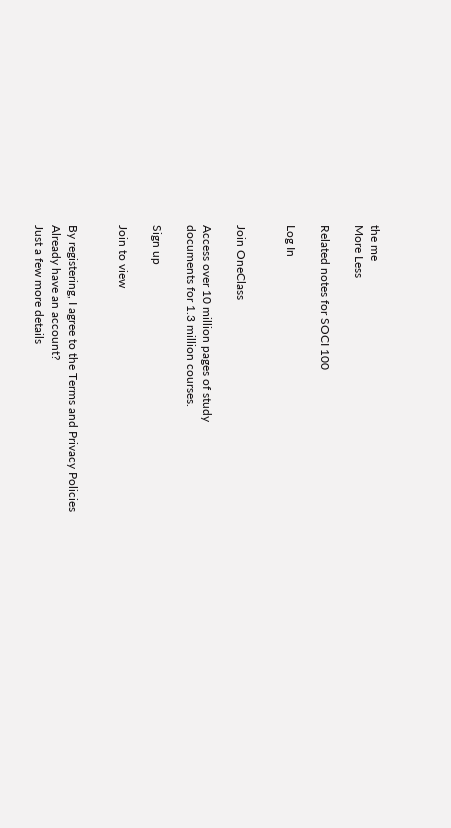the me
More Less

Related notes for SOCI 100

Log In


Join OneClass

Access over 10 million pages of study
documents for 1.3 million courses.

Sign up

Join to view


By registering, I agree to the Terms and Privacy Policies
Already have an account?
Just a few more details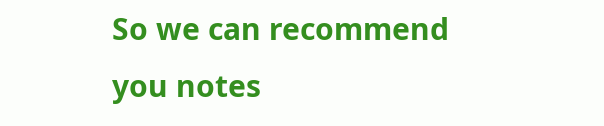So we can recommend you notes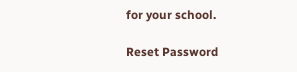for your school.

Reset Password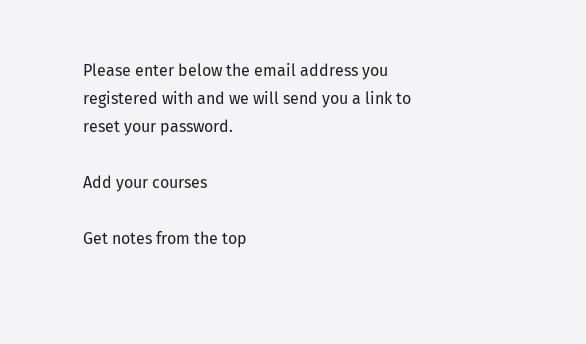Please enter below the email address you registered with and we will send you a link to reset your password.

Add your courses

Get notes from the top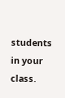students in your class.